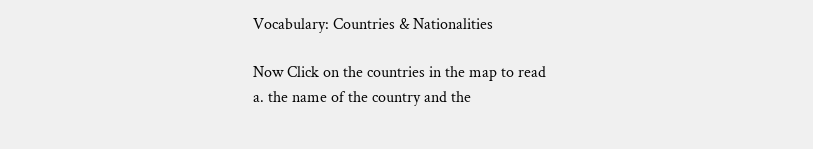Vocabulary: Countries & Nationalities

Now Click on the countries in the map to read
a. the name of the country and the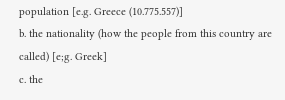population [e.g. Greece (10.775.557)]
b. the nationality (how the people from this country are called) [e;g. Greek]
c. the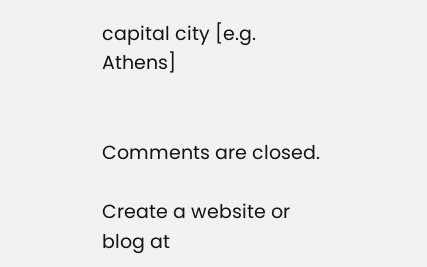capital city [e.g. Athens]


Comments are closed.

Create a website or blog at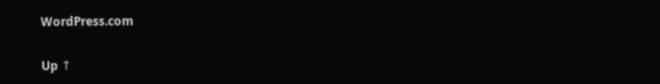WordPress.com

Up ↑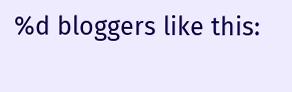%d bloggers like this: